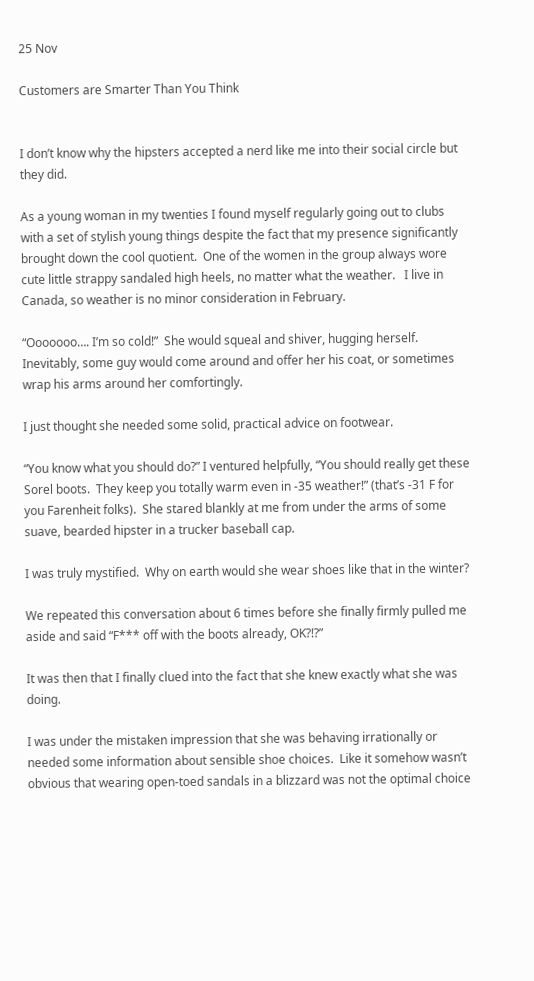25 Nov

Customers are Smarter Than You Think


I don’t know why the hipsters accepted a nerd like me into their social circle but they did.

As a young woman in my twenties I found myself regularly going out to clubs with a set of stylish young things despite the fact that my presence significantly brought down the cool quotient.  One of the women in the group always wore cute little strappy sandaled high heels, no matter what the weather.   I live in Canada, so weather is no minor consideration in February.

“Ooooooo…. I’m so cold!”  She would squeal and shiver, hugging herself.  Inevitably, some guy would come around and offer her his coat, or sometimes wrap his arms around her comfortingly.

I just thought she needed some solid, practical advice on footwear.

“You know what you should do?” I ventured helpfully, “You should really get these Sorel boots.  They keep you totally warm even in -35 weather!” (that’s -31 F for you Farenheit folks).  She stared blankly at me from under the arms of some suave, bearded hipster in a trucker baseball cap.

I was truly mystified.  Why on earth would she wear shoes like that in the winter?

We repeated this conversation about 6 times before she finally firmly pulled me aside and said “F*** off with the boots already, OK?!?”

It was then that I finally clued into the fact that she knew exactly what she was doing.

I was under the mistaken impression that she was behaving irrationally or needed some information about sensible shoe choices.  Like it somehow wasn’t obvious that wearing open-toed sandals in a blizzard was not the optimal choice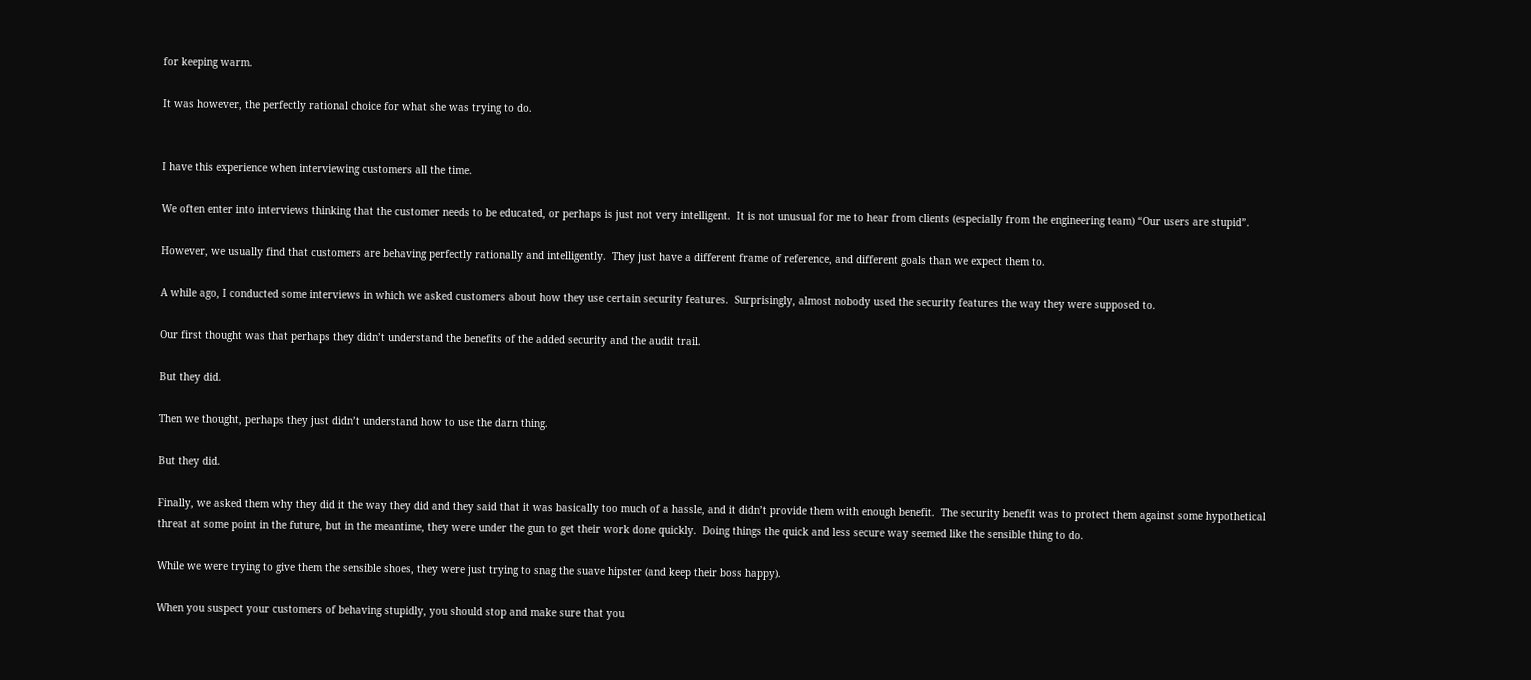for keeping warm.

It was however, the perfectly rational choice for what she was trying to do.


I have this experience when interviewing customers all the time.

We often enter into interviews thinking that the customer needs to be educated, or perhaps is just not very intelligent.  It is not unusual for me to hear from clients (especially from the engineering team) “Our users are stupid”.

However, we usually find that customers are behaving perfectly rationally and intelligently.  They just have a different frame of reference, and different goals than we expect them to.

A while ago, I conducted some interviews in which we asked customers about how they use certain security features.  Surprisingly, almost nobody used the security features the way they were supposed to.

Our first thought was that perhaps they didn’t understand the benefits of the added security and the audit trail.

But they did.

Then we thought, perhaps they just didn’t understand how to use the darn thing.

But they did.

Finally, we asked them why they did it the way they did and they said that it was basically too much of a hassle, and it didn’t provide them with enough benefit.  The security benefit was to protect them against some hypothetical threat at some point in the future, but in the meantime, they were under the gun to get their work done quickly.  Doing things the quick and less secure way seemed like the sensible thing to do.

While we were trying to give them the sensible shoes, they were just trying to snag the suave hipster (and keep their boss happy).

When you suspect your customers of behaving stupidly, you should stop and make sure that you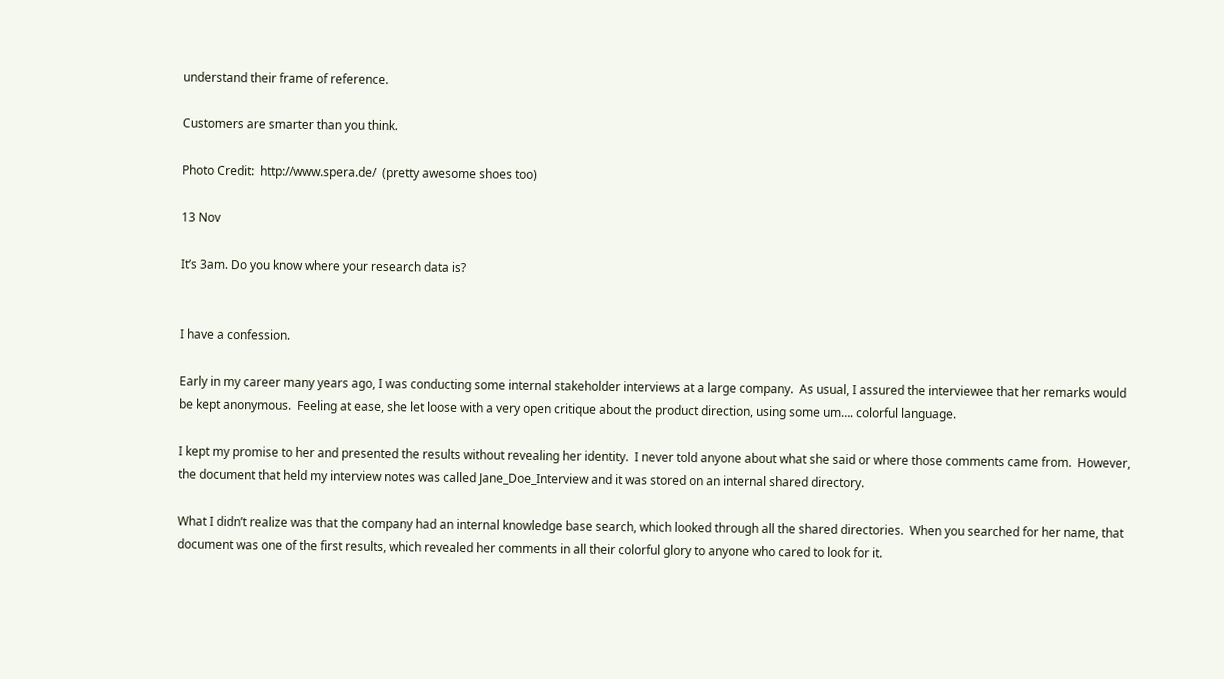understand their frame of reference.

Customers are smarter than you think.

Photo Credit:  http://www.spera.de/  (pretty awesome shoes too)

13 Nov

It’s 3am. Do you know where your research data is?


I have a confession.

Early in my career many years ago, I was conducting some internal stakeholder interviews at a large company.  As usual, I assured the interviewee that her remarks would be kept anonymous.  Feeling at ease, she let loose with a very open critique about the product direction, using some um…. colorful language.

I kept my promise to her and presented the results without revealing her identity.  I never told anyone about what she said or where those comments came from.  However, the document that held my interview notes was called Jane_Doe_Interview and it was stored on an internal shared directory.

What I didn’t realize was that the company had an internal knowledge base search, which looked through all the shared directories.  When you searched for her name, that document was one of the first results, which revealed her comments in all their colorful glory to anyone who cared to look for it.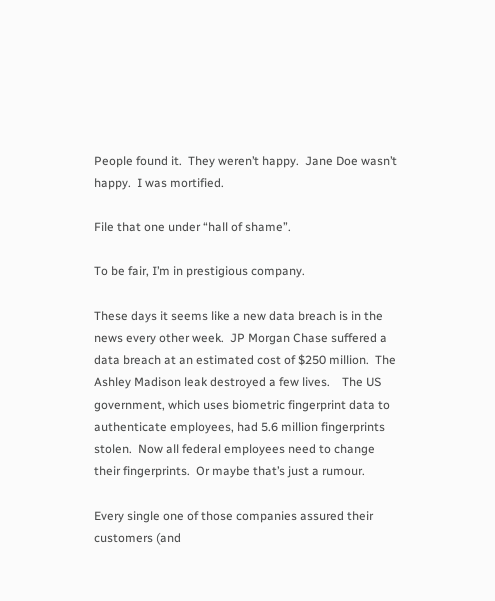People found it.  They weren’t happy.  Jane Doe wasn’t happy.  I was mortified.

File that one under “hall of shame”.

To be fair, I’m in prestigious company.

These days it seems like a new data breach is in the news every other week.  JP Morgan Chase suffered a data breach at an estimated cost of $250 million.  The Ashley Madison leak destroyed a few lives.    The US government, which uses biometric fingerprint data to authenticate employees, had 5.6 million fingerprints stolen.  Now all federal employees need to change their fingerprints.  Or maybe that’s just a rumour.

Every single one of those companies assured their customers (and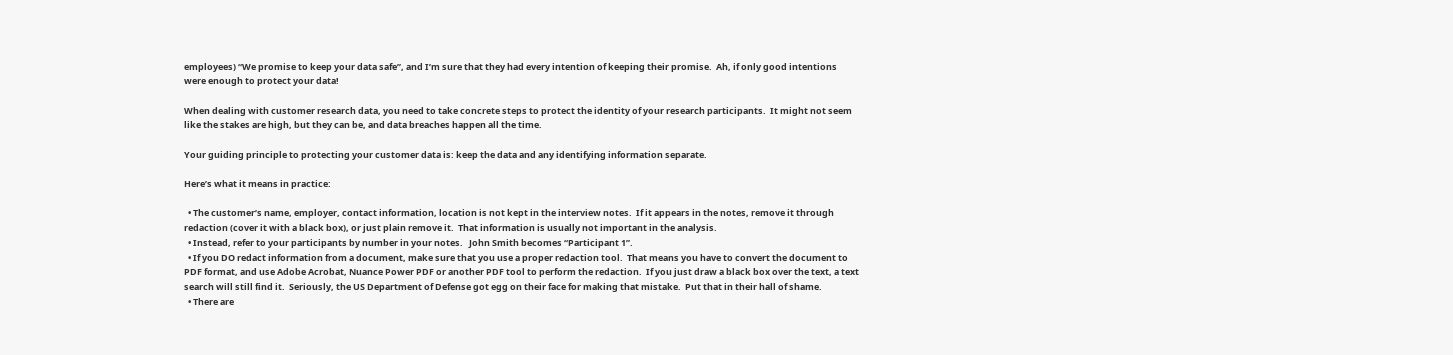employees) “We promise to keep your data safe”, and I’m sure that they had every intention of keeping their promise.  Ah, if only good intentions were enough to protect your data!

When dealing with customer research data, you need to take concrete steps to protect the identity of your research participants.  It might not seem like the stakes are high, but they can be, and data breaches happen all the time.

Your guiding principle to protecting your customer data is: keep the data and any identifying information separate.

Here’s what it means in practice:

  • The customer’s name, employer, contact information, location is not kept in the interview notes.  If it appears in the notes, remove it through redaction (cover it with a black box), or just plain remove it.  That information is usually not important in the analysis.
  • Instead, refer to your participants by number in your notes.   John Smith becomes “Participant 1”.
  • If you DO redact information from a document, make sure that you use a proper redaction tool.  That means you have to convert the document to PDF format, and use Adobe Acrobat, Nuance Power PDF or another PDF tool to perform the redaction.  If you just draw a black box over the text, a text search will still find it.  Seriously, the US Department of Defense got egg on their face for making that mistake.  Put that in their hall of shame.
  • There are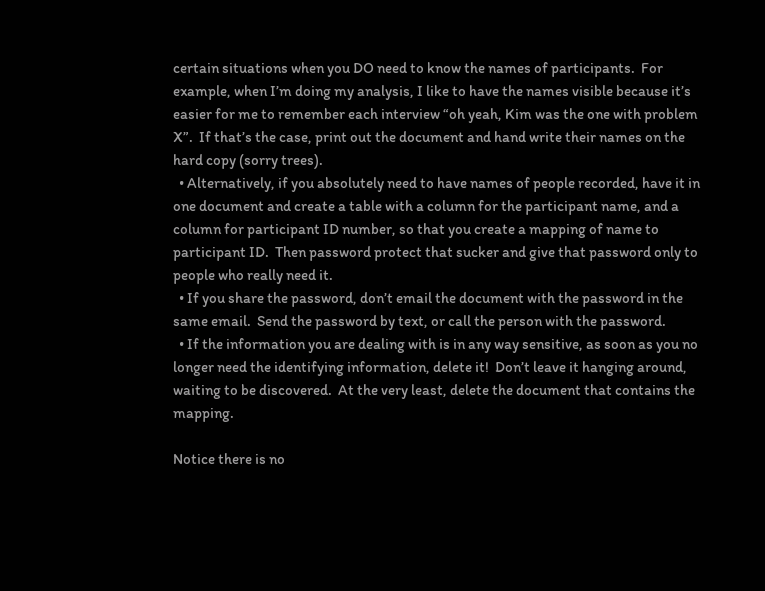certain situations when you DO need to know the names of participants.  For example, when I’m doing my analysis, I like to have the names visible because it’s easier for me to remember each interview “oh yeah, Kim was the one with problem X”.  If that’s the case, print out the document and hand write their names on the hard copy (sorry trees).
  • Alternatively, if you absolutely need to have names of people recorded, have it in one document and create a table with a column for the participant name, and a column for participant ID number, so that you create a mapping of name to participant ID.  Then password protect that sucker and give that password only to people who really need it.
  • If you share the password, don’t email the document with the password in the same email.  Send the password by text, or call the person with the password.
  • If the information you are dealing with is in any way sensitive, as soon as you no longer need the identifying information, delete it!  Don’t leave it hanging around, waiting to be discovered.  At the very least, delete the document that contains the mapping.

Notice there is no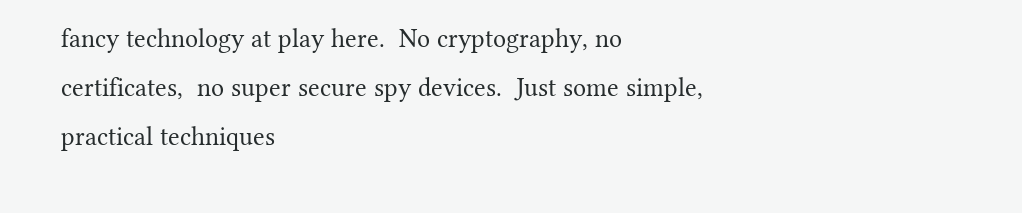fancy technology at play here.  No cryptography, no certificates,  no super secure spy devices.  Just some simple, practical techniques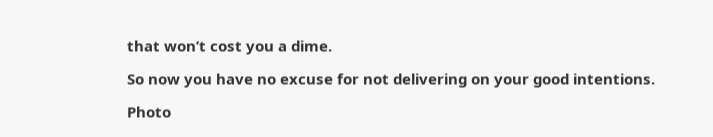that won’t cost you a dime.

So now you have no excuse for not delivering on your good intentions.

Photo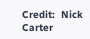Credit:  Nick Carter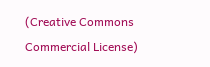(Creative Commons Commercial License)